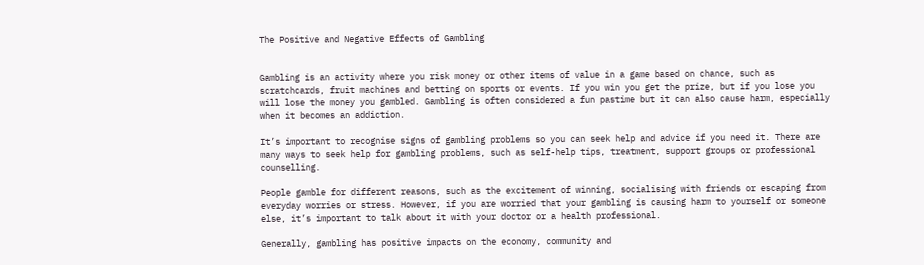The Positive and Negative Effects of Gambling


Gambling is an activity where you risk money or other items of value in a game based on chance, such as scratchcards, fruit machines and betting on sports or events. If you win you get the prize, but if you lose you will lose the money you gambled. Gambling is often considered a fun pastime but it can also cause harm, especially when it becomes an addiction.

It’s important to recognise signs of gambling problems so you can seek help and advice if you need it. There are many ways to seek help for gambling problems, such as self-help tips, treatment, support groups or professional counselling.

People gamble for different reasons, such as the excitement of winning, socialising with friends or escaping from everyday worries or stress. However, if you are worried that your gambling is causing harm to yourself or someone else, it’s important to talk about it with your doctor or a health professional.

Generally, gambling has positive impacts on the economy, community and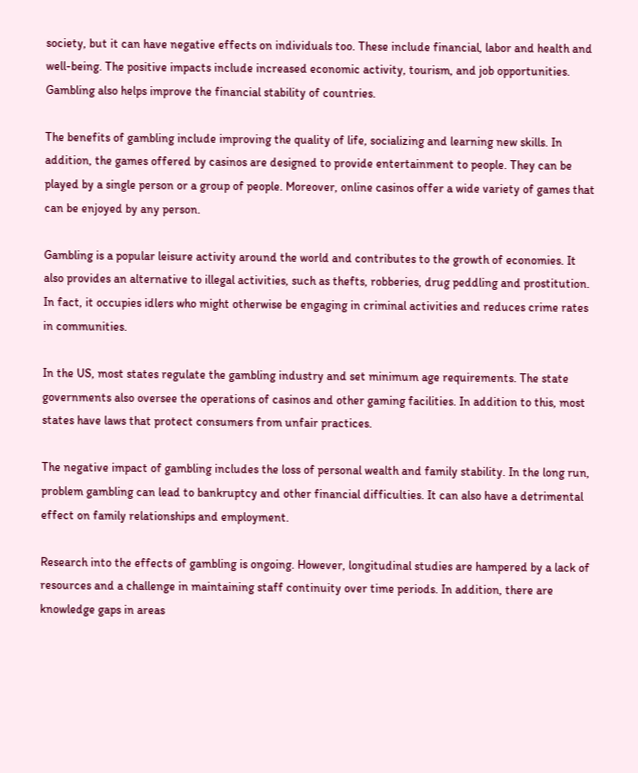society, but it can have negative effects on individuals too. These include financial, labor and health and well-being. The positive impacts include increased economic activity, tourism, and job opportunities. Gambling also helps improve the financial stability of countries.

The benefits of gambling include improving the quality of life, socializing and learning new skills. In addition, the games offered by casinos are designed to provide entertainment to people. They can be played by a single person or a group of people. Moreover, online casinos offer a wide variety of games that can be enjoyed by any person.

Gambling is a popular leisure activity around the world and contributes to the growth of economies. It also provides an alternative to illegal activities, such as thefts, robberies, drug peddling and prostitution. In fact, it occupies idlers who might otherwise be engaging in criminal activities and reduces crime rates in communities.

In the US, most states regulate the gambling industry and set minimum age requirements. The state governments also oversee the operations of casinos and other gaming facilities. In addition to this, most states have laws that protect consumers from unfair practices.

The negative impact of gambling includes the loss of personal wealth and family stability. In the long run, problem gambling can lead to bankruptcy and other financial difficulties. It can also have a detrimental effect on family relationships and employment.

Research into the effects of gambling is ongoing. However, longitudinal studies are hampered by a lack of resources and a challenge in maintaining staff continuity over time periods. In addition, there are knowledge gaps in areas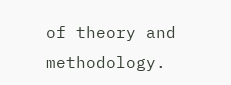of theory and methodology.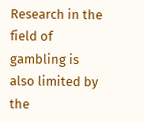Research in the field of gambling is also limited by the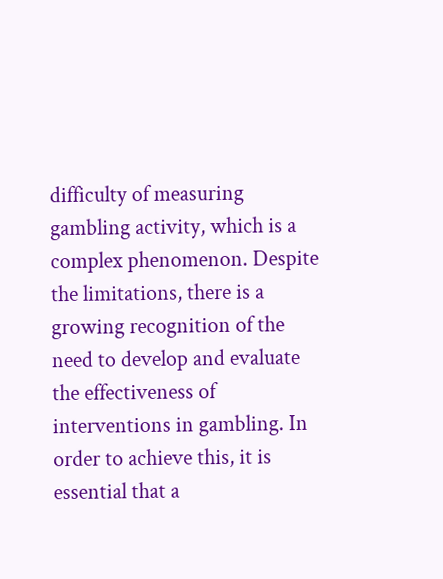difficulty of measuring gambling activity, which is a complex phenomenon. Despite the limitations, there is a growing recognition of the need to develop and evaluate the effectiveness of interventions in gambling. In order to achieve this, it is essential that a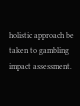holistic approach be taken to gambling impact assessment.